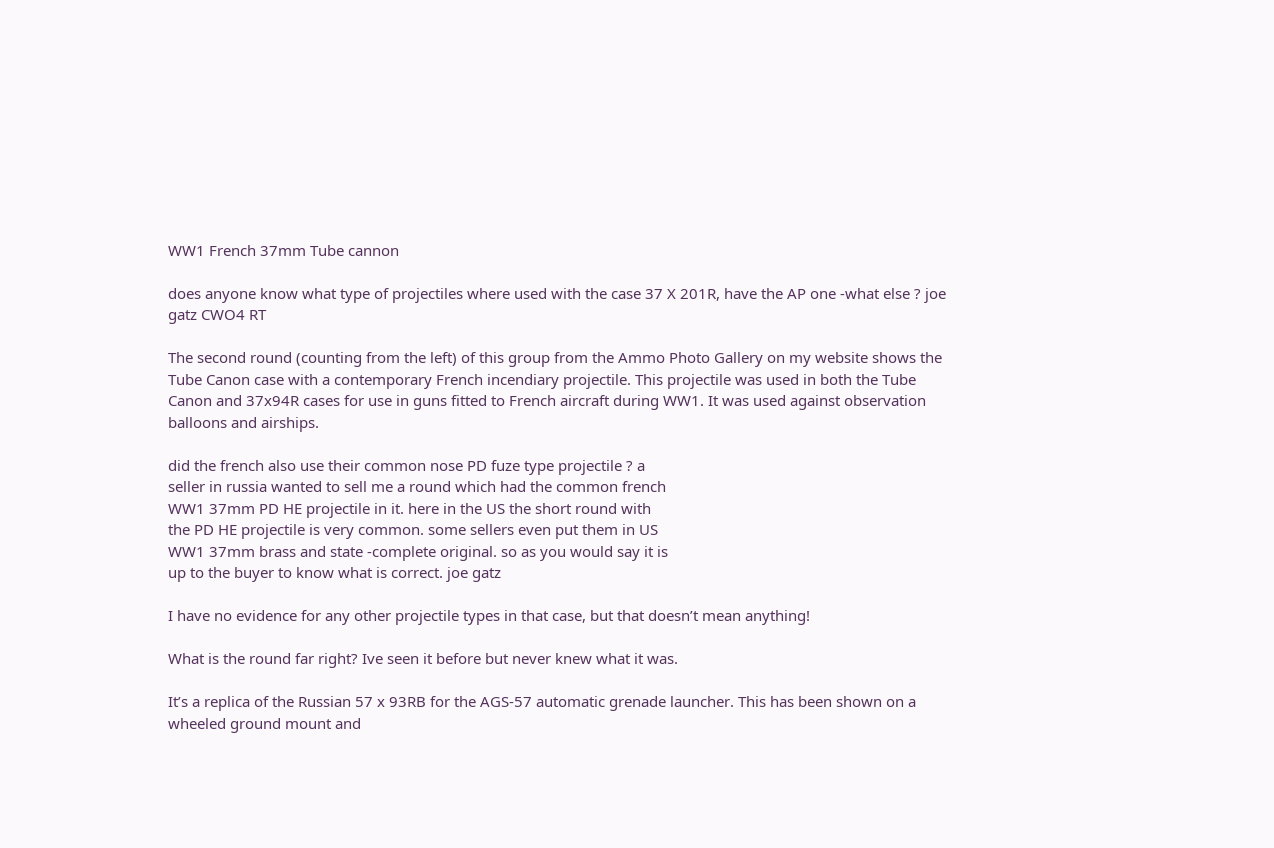WW1 French 37mm Tube cannon

does anyone know what type of projectiles where used with the case 37 X 201R, have the AP one -what else ? joe gatz CWO4 RT

The second round (counting from the left) of this group from the Ammo Photo Gallery on my website shows the Tube Canon case with a contemporary French incendiary projectile. This projectile was used in both the Tube Canon and 37x94R cases for use in guns fitted to French aircraft during WW1. It was used against observation balloons and airships.

did the french also use their common nose PD fuze type projectile ? a
seller in russia wanted to sell me a round which had the common french
WW1 37mm PD HE projectile in it. here in the US the short round with
the PD HE projectile is very common. some sellers even put them in US
WW1 37mm brass and state -complete original. so as you would say it is
up to the buyer to know what is correct. joe gatz

I have no evidence for any other projectile types in that case, but that doesn’t mean anything!

What is the round far right? Ive seen it before but never knew what it was.

It’s a replica of the Russian 57 x 93RB for the AGS-57 automatic grenade launcher. This has been shown on a wheeled ground mount and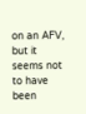on an AFV, but it seems not to have been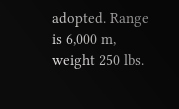adopted. Range is 6,000 m, weight 250 lbs.